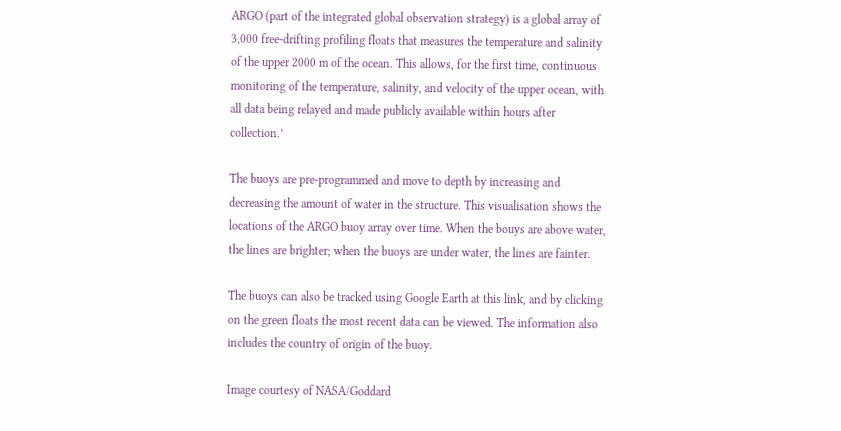ARGO (part of the integrated global observation strategy) is a global array of 3,000 free-drifting profiling floats that measures the temperature and salinity of the upper 2000 m of the ocean. This allows, for the first time, continuous monitoring of the temperature, salinity, and velocity of the upper ocean, with all data being relayed and made publicly available within hours after collection.’

The buoys are pre-programmed and move to depth by increasing and decreasing the amount of water in the structure. This visualisation shows the locations of the ARGO buoy array over time. When the bouys are above water, the lines are brighter; when the buoys are under water, the lines are fainter.

The buoys can also be tracked using Google Earth at this link, and by clicking on the green floats the most recent data can be viewed. The information also includes the country of origin of the buoy.

Image courtesy of NASA/Goddard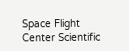Space Flight Center Scientific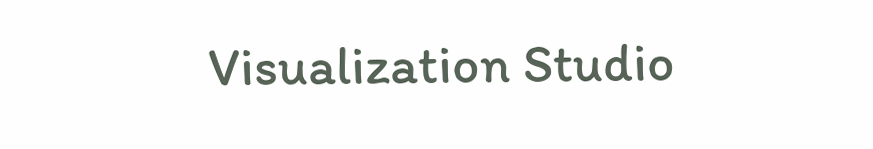Visualization Studio